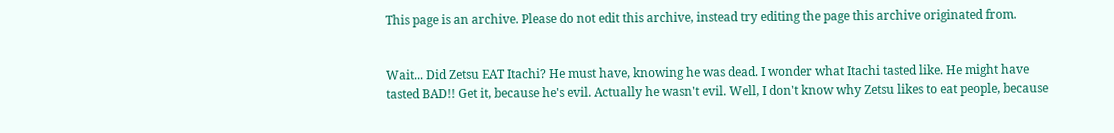This page is an archive. Please do not edit this archive, instead try editing the page this archive originated from.


Wait... Did Zetsu EAT Itachi? He must have, knowing he was dead. I wonder what Itachi tasted like. He might have tasted BAD!! Get it, because he's evil. Actually he wasn't evil. Well, I don't know why Zetsu likes to eat people, because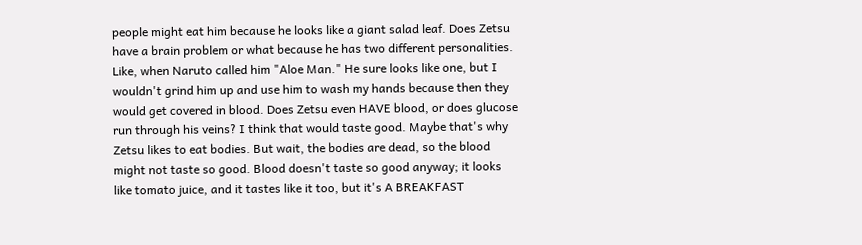people might eat him because he looks like a giant salad leaf. Does Zetsu have a brain problem or what because he has two different personalities. Like, when Naruto called him "Aloe Man." He sure looks like one, but I wouldn't grind him up and use him to wash my hands because then they would get covered in blood. Does Zetsu even HAVE blood, or does glucose run through his veins? I think that would taste good. Maybe that's why Zetsu likes to eat bodies. But wait, the bodies are dead, so the blood might not taste so good. Blood doesn't taste so good anyway; it looks like tomato juice, and it tastes like it too, but it's A BREAKFAST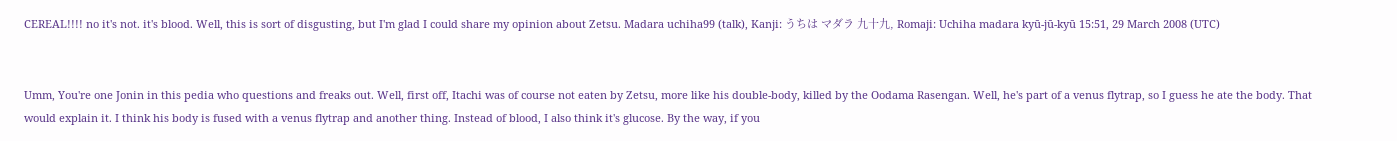CEREAL!!!! no it's not. it's blood. Well, this is sort of disgusting, but I'm glad I could share my opinion about Zetsu. Madara uchiha99 (talk), Kanji: うちは マダラ 九十九, Romaji: Uchiha madara kyū-jū-kyū 15:51, 29 March 2008 (UTC)


Umm, You're one Jonin in this pedia who questions and freaks out. Well, first off, Itachi was of course not eaten by Zetsu, more like his double-body, killed by the Oodama Rasengan. Well, he's part of a venus flytrap, so I guess he ate the body. That would explain it. I think his body is fused with a venus flytrap and another thing. Instead of blood, I also think it's glucose. By the way, if you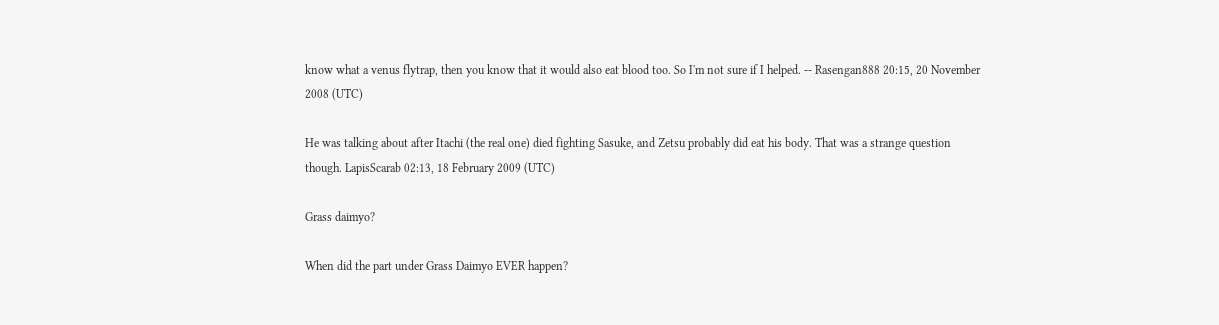know what a venus flytrap, then you know that it would also eat blood too. So I'm not sure if I helped. -- Rasengan888 20:15, 20 November 2008 (UTC)

He was talking about after Itachi (the real one) died fighting Sasuke, and Zetsu probably did eat his body. That was a strange question though. LapisScarab 02:13, 18 February 2009 (UTC)

Grass daimyo?

When did the part under Grass Daimyo EVER happen?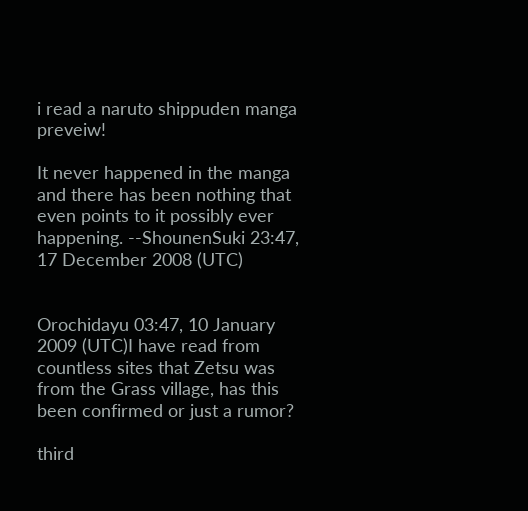i read a naruto shippuden manga preveiw!

It never happened in the manga and there has been nothing that even points to it possibly ever happening. --ShounenSuki 23:47, 17 December 2008 (UTC)


Orochidayu 03:47, 10 January 2009 (UTC)I have read from countless sites that Zetsu was from the Grass village, has this been confirmed or just a rumor?

third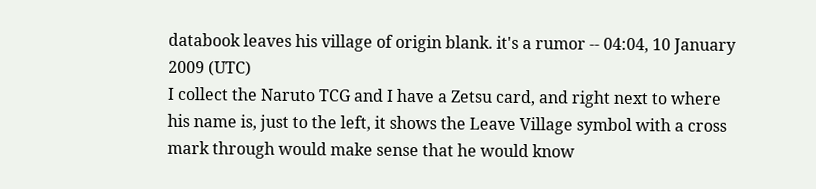databook leaves his village of origin blank. it's a rumor -- 04:04, 10 January 2009 (UTC)
I collect the Naruto TCG and I have a Zetsu card, and right next to where his name is, just to the left, it shows the Leave Village symbol with a cross mark through would make sense that he would know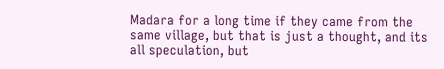Madara for a long time if they came from the same village, but that is just a thought, and its all speculation, but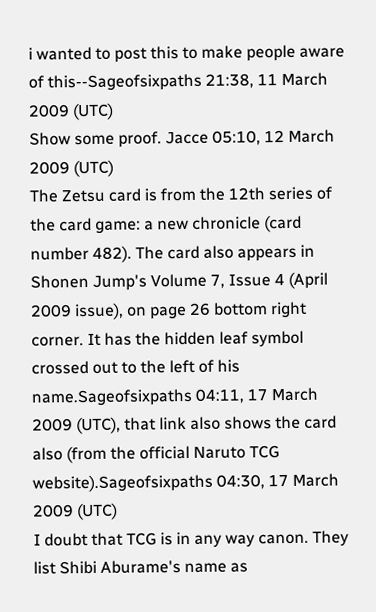i wanted to post this to make people aware of this--Sageofsixpaths 21:38, 11 March 2009 (UTC)
Show some proof. Jacce 05:10, 12 March 2009 (UTC)
The Zetsu card is from the 12th series of the card game: a new chronicle (card number 482). The card also appears in Shonen Jump's Volume 7, Issue 4 (April 2009 issue), on page 26 bottom right corner. It has the hidden leaf symbol crossed out to the left of his name.Sageofsixpaths 04:11, 17 March 2009 (UTC), that link also shows the card also (from the official Naruto TCG website).Sageofsixpaths 04:30, 17 March 2009 (UTC)
I doubt that TCG is in any way canon. They list Shibi Aburame's name as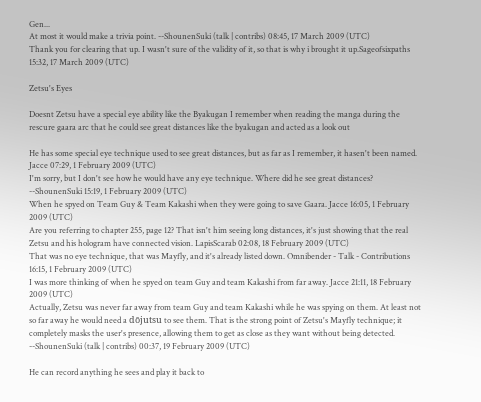Gen...
At most it would make a trivia point. --ShounenSuki (talk | contribs) 08:45, 17 March 2009 (UTC)
Thank you for clearing that up. I wasn't sure of the validity of it, so that is why i brought it up.Sageofsixpaths 15:32, 17 March 2009 (UTC)

Zetsu's Eyes

Doesnt Zetsu have a special eye ability like the Byakugan I remember when reading the manga during the rescure gaara arc that he could see great distances like the byakugan and acted as a look out

He has some special eye technique used to see great distances, but as far as I remember, it hasen't been named. Jacce 07:29, 1 February 2009 (UTC)
I'm sorry, but I don't see how he would have any eye technique. Where did he see great distances? --ShounenSuki 15:19, 1 February 2009 (UTC)
When he spyed on Team Guy & Team Kakashi when they were going to save Gaara. Jacce 16:05, 1 February 2009 (UTC)
Are you referring to chapter 255, page 12? That isn't him seeing long distances, it's just showing that the real Zetsu and his hologram have connected vision. LapisScarab 02:08, 18 February 2009 (UTC)
That was no eye technique, that was Mayfly, and it's already listed down. Omnibender - Talk - Contributions 16:15, 1 February 2009 (UTC)
I was more thinking of when he spyed on team Guy and team Kakashi from far away. Jacce 21:11, 18 February 2009 (UTC)
Actually, Zetsu was never far away from team Guy and team Kakashi while he was spying on them. At least not so far away he would need a dōjutsu to see them. That is the strong point of Zetsu's Mayfly technique; it completely masks the user's presence, allowing them to get as close as they want without being detected. --ShounenSuki (talk | contribs) 00:37, 19 February 2009 (UTC)

He can record anything he sees and play it back to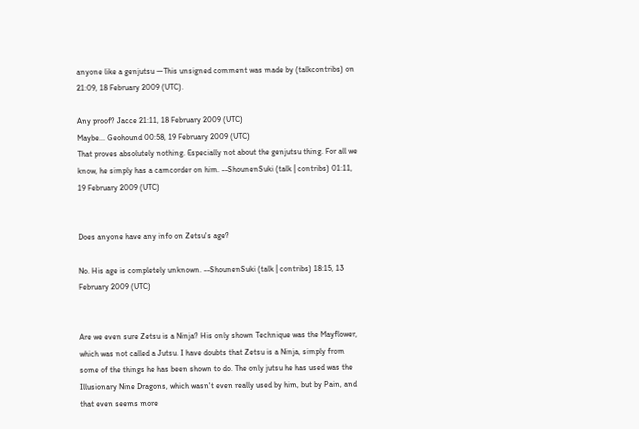anyone like a genjutsu —This unsigned comment was made by (talkcontribs) on 21:09, 18 February 2009 (UTC).

Any proof? Jacce 21:11, 18 February 2009 (UTC)
Maybe... Geohound 00:58, 19 February 2009 (UTC)
That proves absolutely nothing. Especially not about the genjutsu thing. For all we know, he simply has a camcorder on him. --ShounenSuki (talk | contribs) 01:11, 19 February 2009 (UTC)


Does anyone have any info on Zetsu's age?

No. His age is completely unknown. --ShounenSuki (talk | contribs) 18:15, 13 February 2009 (UTC)


Are we even sure Zetsu is a Ninja? His only shown Technique was the Mayflower, which was not called a Jutsu. I have doubts that Zetsu is a Ninja, simply from some of the things he has been shown to do. The only jutsu he has used was the Illusionary Nine Dragons, which wasn't even really used by him, but by Pain, and that even seems more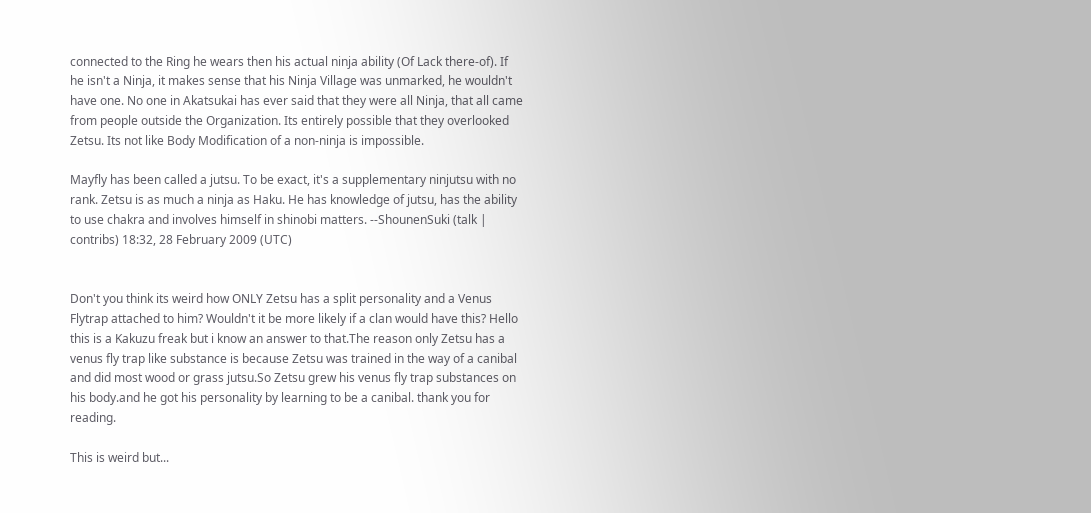connected to the Ring he wears then his actual ninja ability (Of Lack there-of). If he isn't a Ninja, it makes sense that his Ninja Village was unmarked, he wouldn't have one. No one in Akatsukai has ever said that they were all Ninja, that all came from people outside the Organization. Its entirely possible that they overlooked Zetsu. Its not like Body Modification of a non-ninja is impossible.

Mayfly has been called a jutsu. To be exact, it's a supplementary ninjutsu with no rank. Zetsu is as much a ninja as Haku. He has knowledge of jutsu, has the ability to use chakra and involves himself in shinobi matters. --ShounenSuki (talk | contribs) 18:32, 28 February 2009 (UTC)


Don't you think its weird how ONLY Zetsu has a split personality and a Venus Flytrap attached to him? Wouldn't it be more likely if a clan would have this? Hello this is a Kakuzu freak but i know an answer to that.The reason only Zetsu has a venus fly trap like substance is because Zetsu was trained in the way of a canibal and did most wood or grass jutsu.So Zetsu grew his venus fly trap substances on his body.and he got his personality by learning to be a canibal. thank you for reading.

This is weird but...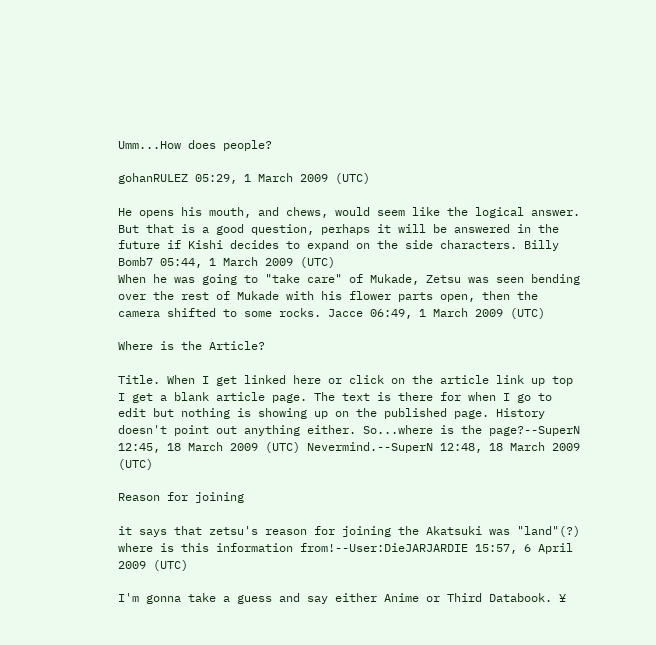Umm...How does people?

gohanRULEZ 05:29, 1 March 2009 (UTC)

He opens his mouth, and chews, would seem like the logical answer. But that is a good question, perhaps it will be answered in the future if Kishi decides to expand on the side characters. Billy Bomb7 05:44, 1 March 2009 (UTC)
When he was going to "take care" of Mukade, Zetsu was seen bending over the rest of Mukade with his flower parts open, then the camera shifted to some rocks. Jacce 06:49, 1 March 2009 (UTC)

Where is the Article?

Title. When I get linked here or click on the article link up top I get a blank article page. The text is there for when I go to edit but nothing is showing up on the published page. History doesn't point out anything either. So...where is the page?--SuperN 12:45, 18 March 2009 (UTC) Nevermind.--SuperN 12:48, 18 March 2009 (UTC)

Reason for joining

it says that zetsu's reason for joining the Akatsuki was "land"(?) where is this information from!--User:DieJARJARDIE 15:57, 6 April 2009 (UTC)

I'm gonna take a guess and say either Anime or Third Databook. ¥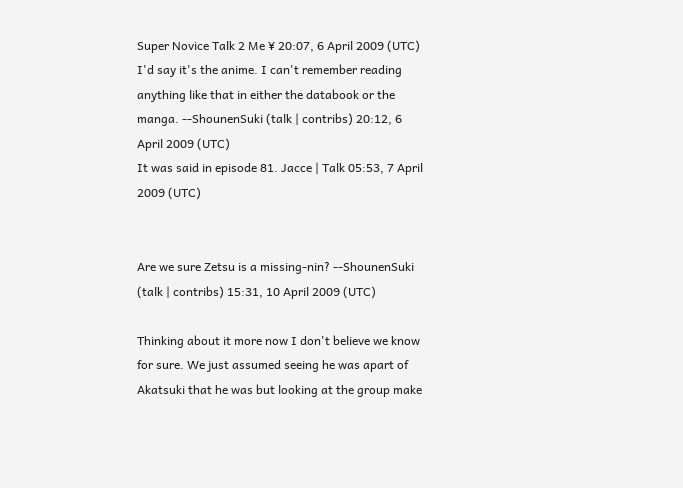Super Novice Talk 2 Me ¥ 20:07, 6 April 2009 (UTC)
I'd say it's the anime. I can't remember reading anything like that in either the databook or the manga. --ShounenSuki (talk | contribs) 20:12, 6 April 2009 (UTC)
It was said in episode 81. Jacce | Talk 05:53, 7 April 2009 (UTC)


Are we sure Zetsu is a missing-nin? --ShounenSuki (talk | contribs) 15:31, 10 April 2009 (UTC)

Thinking about it more now I don't believe we know for sure. We just assumed seeing he was apart of Akatsuki that he was but looking at the group make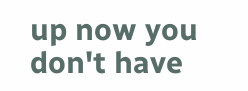up now you don't have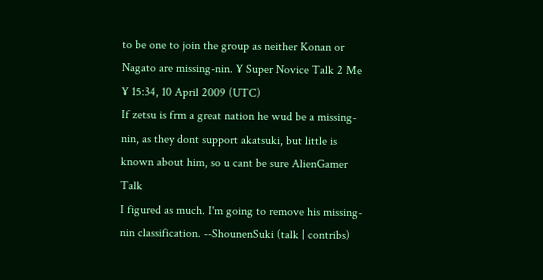to be one to join the group as neither Konan or Nagato are missing-nin. ¥ Super Novice Talk 2 Me ¥ 15:34, 10 April 2009 (UTC)
If zetsu is frm a great nation he wud be a missing-nin, as they dont support akatsuki, but little is known about him, so u cant be sure AlienGamer Talk
I figured as much. I'm going to remove his missing-nin classification. --ShounenSuki (talk | contribs)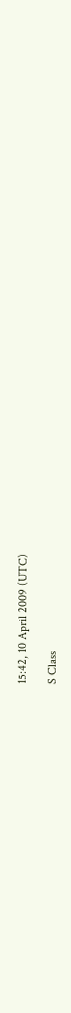15:42, 10 April 2009 (UTC)

S Class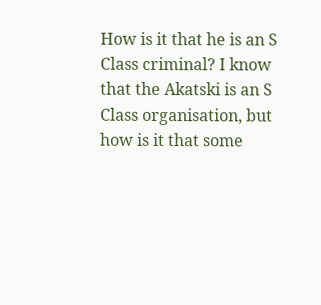How is it that he is an S Class criminal? I know that the Akatski is an S Class organisation, but how is it that some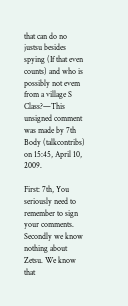that can do no justsu besides spying (If that even counts) and who is possibly not evem from a village S Class?—This unsigned comment was made by 7th Body (talkcontribs) on 15:45, April 10, 2009.

First: 7th, You seriously need to remember to sign your comments. Secondly we know nothing about Zetsu. We know that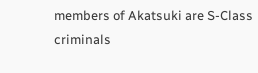members of Akatsuki are S-Class criminals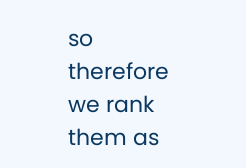so therefore we rank them as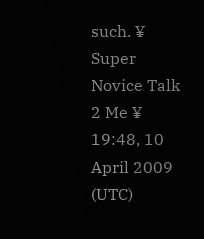such. ¥ Super Novice Talk 2 Me ¥ 19:48, 10 April 2009 (UTC)